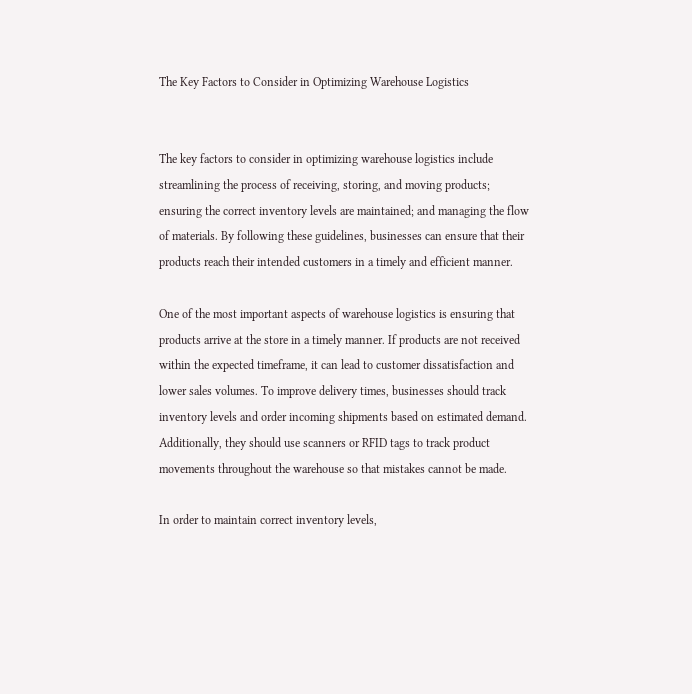The Key Factors to Consider in Optimizing Warehouse Logistics


The key factors to consider in optimizing warehouse logistics include streamlining the process of receiving, storing, and moving products; ensuring the correct inventory levels are maintained; and managing the flow of materials. By following these guidelines, businesses can ensure that their products reach their intended customers in a timely and efficient manner.

One of the most important aspects of warehouse logistics is ensuring that products arrive at the store in a timely manner. If products are not received within the expected timeframe, it can lead to customer dissatisfaction and lower sales volumes. To improve delivery times, businesses should track inventory levels and order incoming shipments based on estimated demand. Additionally, they should use scanners or RFID tags to track product movements throughout the warehouse so that mistakes cannot be made.

In order to maintain correct inventory levels,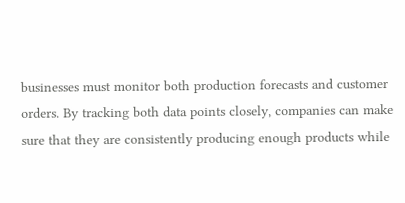businesses must monitor both production forecasts and customer orders. By tracking both data points closely, companies can make sure that they are consistently producing enough products while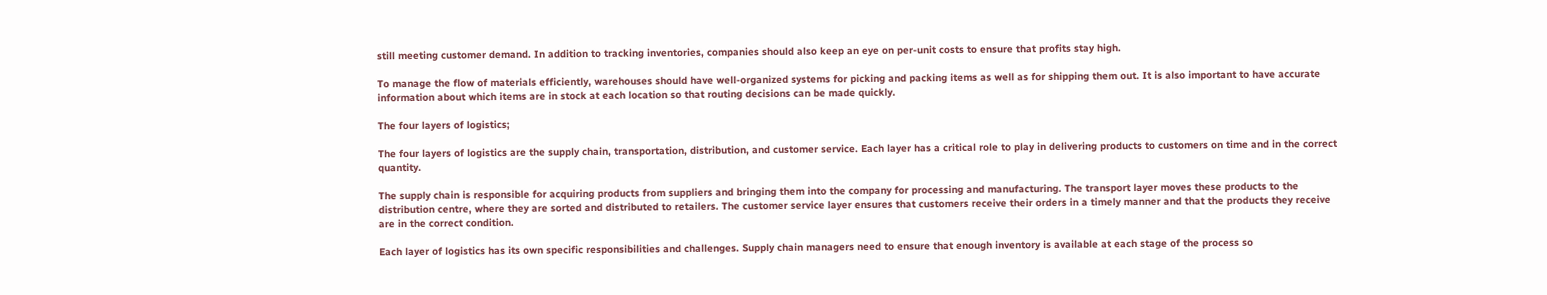still meeting customer demand. In addition to tracking inventories, companies should also keep an eye on per-unit costs to ensure that profits stay high.

To manage the flow of materials efficiently, warehouses should have well-organized systems for picking and packing items as well as for shipping them out. It is also important to have accurate information about which items are in stock at each location so that routing decisions can be made quickly.

The four layers of logistics;

The four layers of logistics are the supply chain, transportation, distribution, and customer service. Each layer has a critical role to play in delivering products to customers on time and in the correct quantity.

The supply chain is responsible for acquiring products from suppliers and bringing them into the company for processing and manufacturing. The transport layer moves these products to the distribution centre, where they are sorted and distributed to retailers. The customer service layer ensures that customers receive their orders in a timely manner and that the products they receive are in the correct condition.

Each layer of logistics has its own specific responsibilities and challenges. Supply chain managers need to ensure that enough inventory is available at each stage of the process so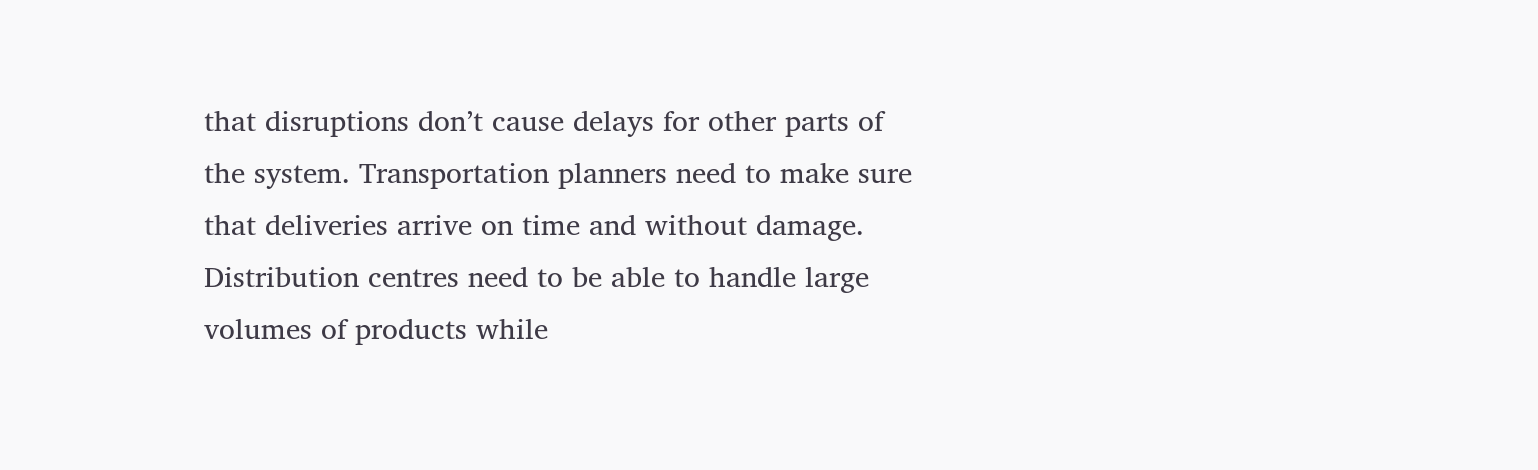that disruptions don’t cause delays for other parts of the system. Transportation planners need to make sure that deliveries arrive on time and without damage. Distribution centres need to be able to handle large volumes of products while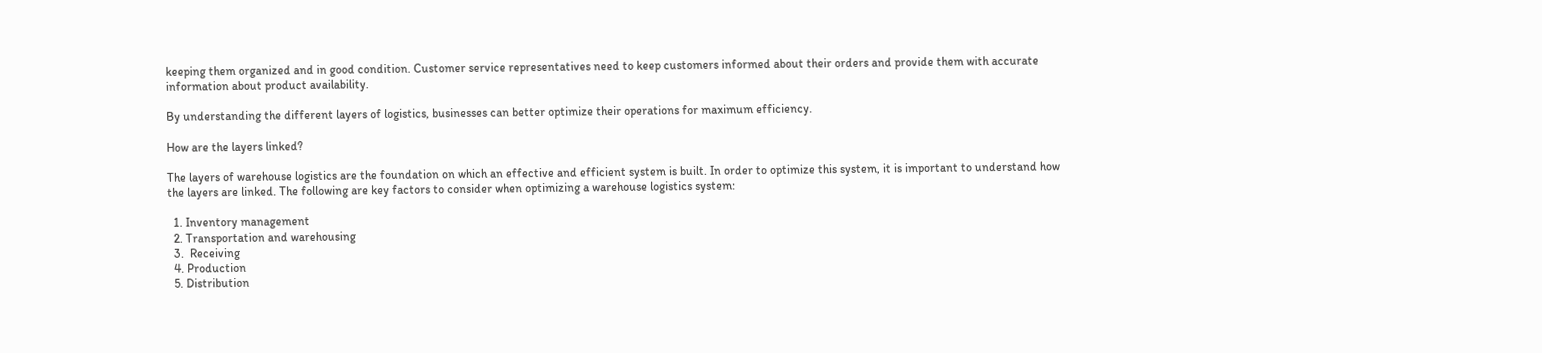keeping them organized and in good condition. Customer service representatives need to keep customers informed about their orders and provide them with accurate information about product availability.

By understanding the different layers of logistics, businesses can better optimize their operations for maximum efficiency.

How are the layers linked?

The layers of warehouse logistics are the foundation on which an effective and efficient system is built. In order to optimize this system, it is important to understand how the layers are linked. The following are key factors to consider when optimizing a warehouse logistics system:

  1. Inventory management
  2. Transportation and warehousing
  3.  Receiving
  4. Production
  5. Distribution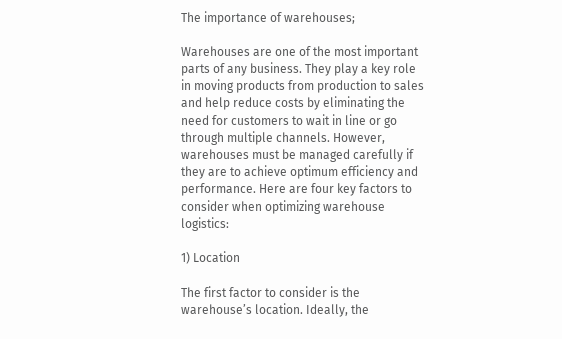The importance of warehouses;

Warehouses are one of the most important parts of any business. They play a key role in moving products from production to sales and help reduce costs by eliminating the need for customers to wait in line or go through multiple channels. However, warehouses must be managed carefully if they are to achieve optimum efficiency and performance. Here are four key factors to consider when optimizing warehouse logistics:

1) Location

The first factor to consider is the warehouse’s location. Ideally, the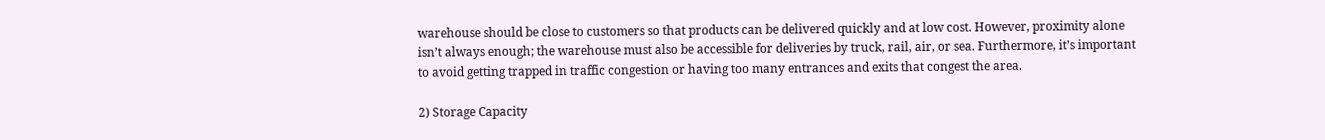warehouse should be close to customers so that products can be delivered quickly and at low cost. However, proximity alone isn’t always enough; the warehouse must also be accessible for deliveries by truck, rail, air, or sea. Furthermore, it’s important to avoid getting trapped in traffic congestion or having too many entrances and exits that congest the area.

2) Storage Capacity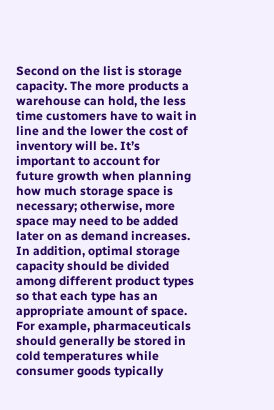Second on the list is storage capacity. The more products a warehouse can hold, the less time customers have to wait in line and the lower the cost of inventory will be. It’s important to account for future growth when planning how much storage space is necessary; otherwise, more space may need to be added later on as demand increases. In addition, optimal storage capacity should be divided among different product types so that each type has an appropriate amount of space. For example, pharmaceuticals should generally be stored in cold temperatures while consumer goods typically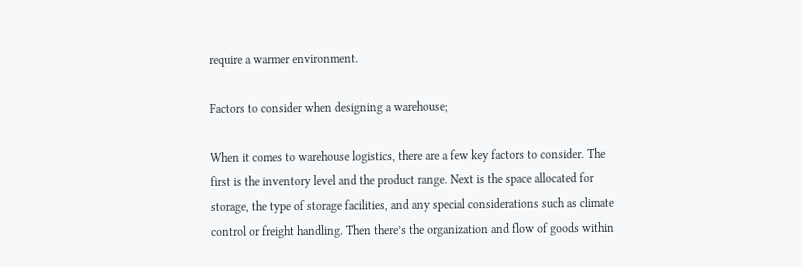require a warmer environment.

Factors to consider when designing a warehouse;

When it comes to warehouse logistics, there are a few key factors to consider. The first is the inventory level and the product range. Next is the space allocated for storage, the type of storage facilities, and any special considerations such as climate control or freight handling. Then there’s the organization and flow of goods within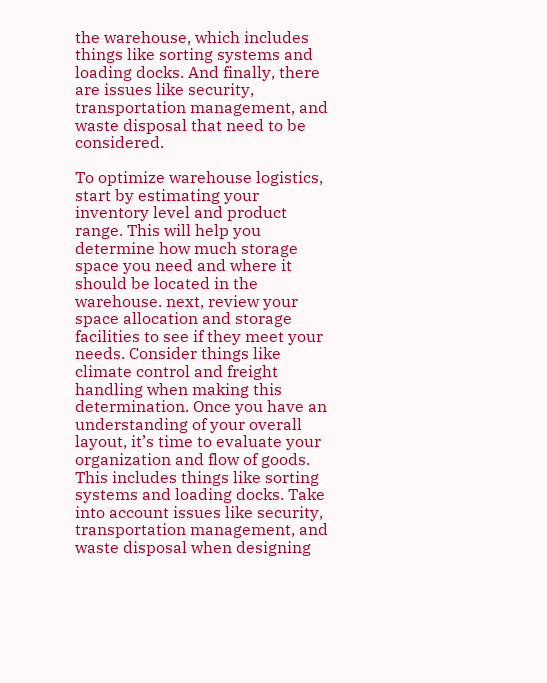the warehouse, which includes things like sorting systems and loading docks. And finally, there are issues like security, transportation management, and waste disposal that need to be considered.

To optimize warehouse logistics, start by estimating your inventory level and product range. This will help you determine how much storage space you need and where it should be located in the warehouse. next, review your space allocation and storage facilities to see if they meet your needs. Consider things like climate control and freight handling when making this determination. Once you have an understanding of your overall layout, it’s time to evaluate your organization and flow of goods. This includes things like sorting systems and loading docks. Take into account issues like security, transportation management, and waste disposal when designing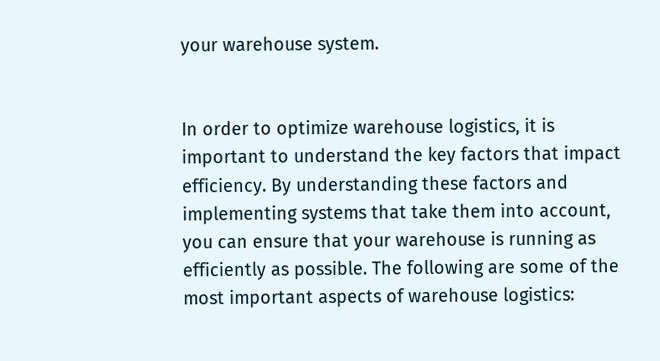your warehouse system.


In order to optimize warehouse logistics, it is important to understand the key factors that impact efficiency. By understanding these factors and implementing systems that take them into account, you can ensure that your warehouse is running as efficiently as possible. The following are some of the most important aspects of warehouse logistics: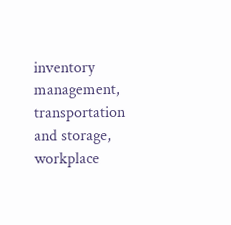inventory management, transportation and storage, workplace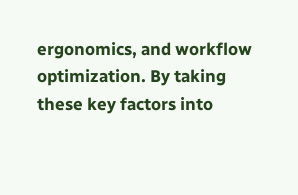ergonomics, and workflow optimization. By taking these key factors into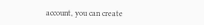account, you can create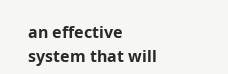an effective system that will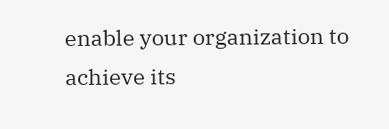enable your organization to achieve its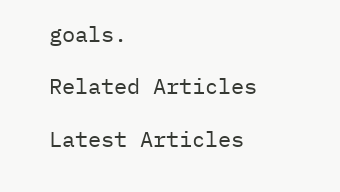goals.

Related Articles

Latest Articles